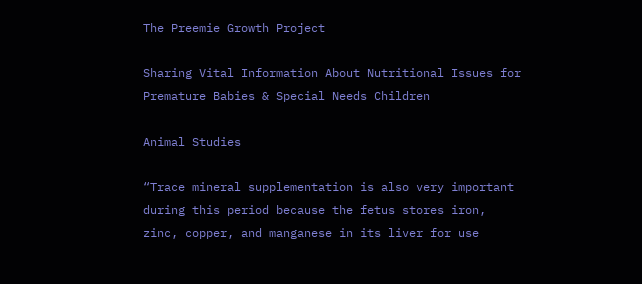The Preemie Growth Project

Sharing Vital Information About Nutritional Issues for Premature Babies & Special Needs Children

Animal Studies

“Trace mineral supplementation is also very important during this period because the fetus stores iron, zinc, copper, and manganese in its liver for use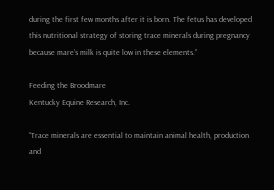during the first few months after it is born. The fetus has developed this nutritional strategy of storing trace minerals during pregnancy because mare’s milk is quite low in these elements.”

Feeding the Broodmare
Kentucky Equine Research, Inc.

“Trace minerals are essential to maintain animal health, production and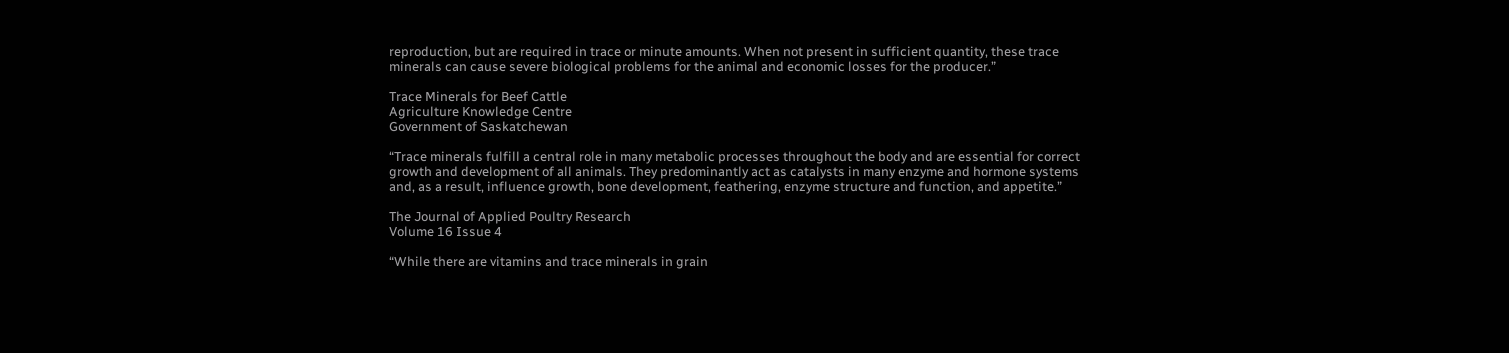reproduction, but are required in trace or minute amounts. When not present in sufficient quantity, these trace minerals can cause severe biological problems for the animal and economic losses for the producer.”

Trace Minerals for Beef Cattle
Agriculture Knowledge Centre
Government of Saskatchewan

“Trace minerals fulfill a central role in many metabolic processes throughout the body and are essential for correct growth and development of all animals. They predominantly act as catalysts in many enzyme and hormone systems and, as a result, influence growth, bone development, feathering, enzyme structure and function, and appetite.”

The Journal of Applied Poultry Research
Volume 16 Issue 4

“While there are vitamins and trace minerals in grain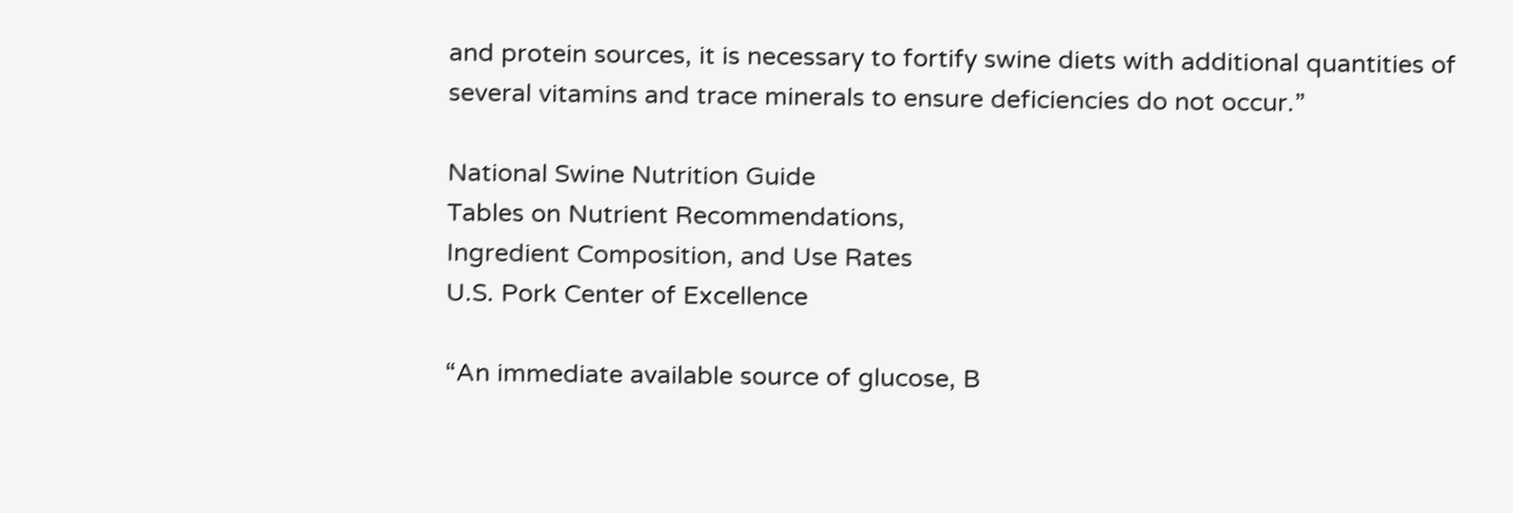and protein sources, it is necessary to fortify swine diets with additional quantities of several vitamins and trace minerals to ensure deficiencies do not occur.”

National Swine Nutrition Guide
Tables on Nutrient Recommendations,
Ingredient Composition, and Use Rates
U.S. Pork Center of Excellence

“An immediate available source of glucose, B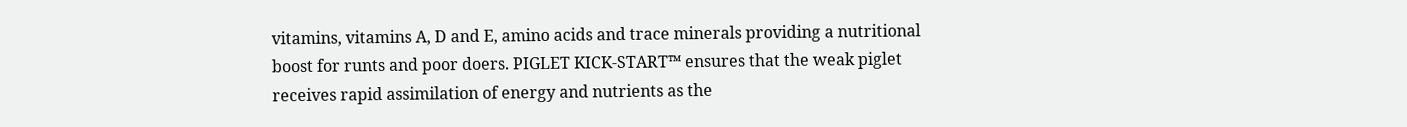vitamins, vitamins A, D and E, amino acids and trace minerals providing a nutritional boost for runts and poor doers. PIGLET KICK-START™ ensures that the weak piglet receives rapid assimilation of energy and nutrients as the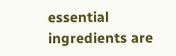essential ingredients are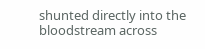shunted directly into the bloodstream across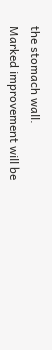the stomach wall.
Marked improvement will be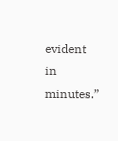evident in minutes.”